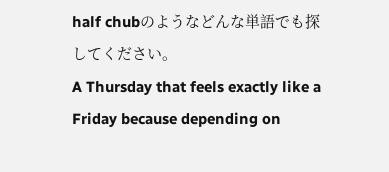half chubのようなどんな単語でも探してください。
A Thursday that feels exactly like a Friday because depending on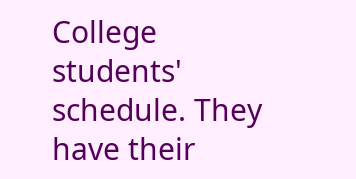College students' schedule. They have their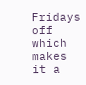Fridays off which makes it a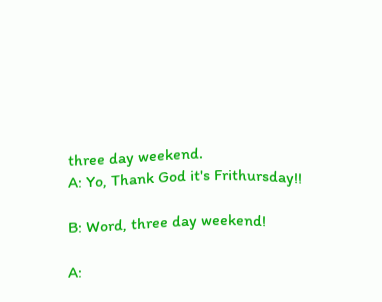three day weekend.
A: Yo, Thank God it's Frithursday!!

B: Word, three day weekend!

A: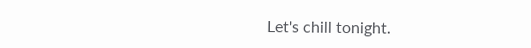Let's chill tonight.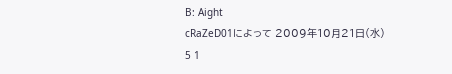B: Aight
cRaZeD01によって 2009年10月21日(水)
5 1